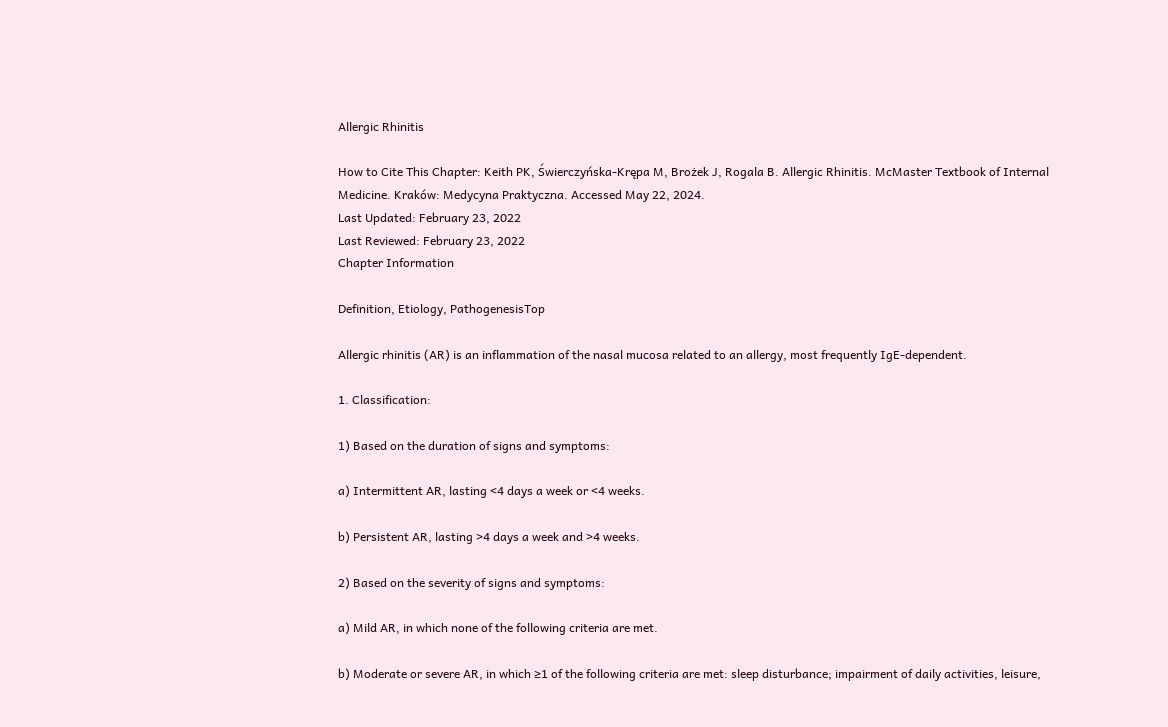Allergic Rhinitis

How to Cite This Chapter: Keith PK, Świerczyńska-Krępa M, Brożek J, Rogala B. Allergic Rhinitis. McMaster Textbook of Internal Medicine. Kraków: Medycyna Praktyczna. Accessed May 22, 2024.
Last Updated: February 23, 2022
Last Reviewed: February 23, 2022
Chapter Information

Definition, Etiology, PathogenesisTop

Allergic rhinitis (AR) is an inflammation of the nasal mucosa related to an allergy, most frequently IgE-dependent.

1. Classification:

1) Based on the duration of signs and symptoms:

a) Intermittent AR, lasting <4 days a week or <4 weeks.

b) Persistent AR, lasting >4 days a week and >4 weeks.

2) Based on the severity of signs and symptoms:

a) Mild AR, in which none of the following criteria are met.

b) Moderate or severe AR, in which ≥1 of the following criteria are met: sleep disturbance; impairment of daily activities, leisure,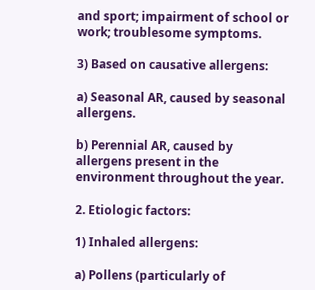and sport; impairment of school or work; troublesome symptoms.

3) Based on causative allergens:

a) Seasonal AR, caused by seasonal allergens.

b) Perennial AR, caused by allergens present in the environment throughout the year.

2. Etiologic factors:

1) Inhaled allergens:

a) Pollens (particularly of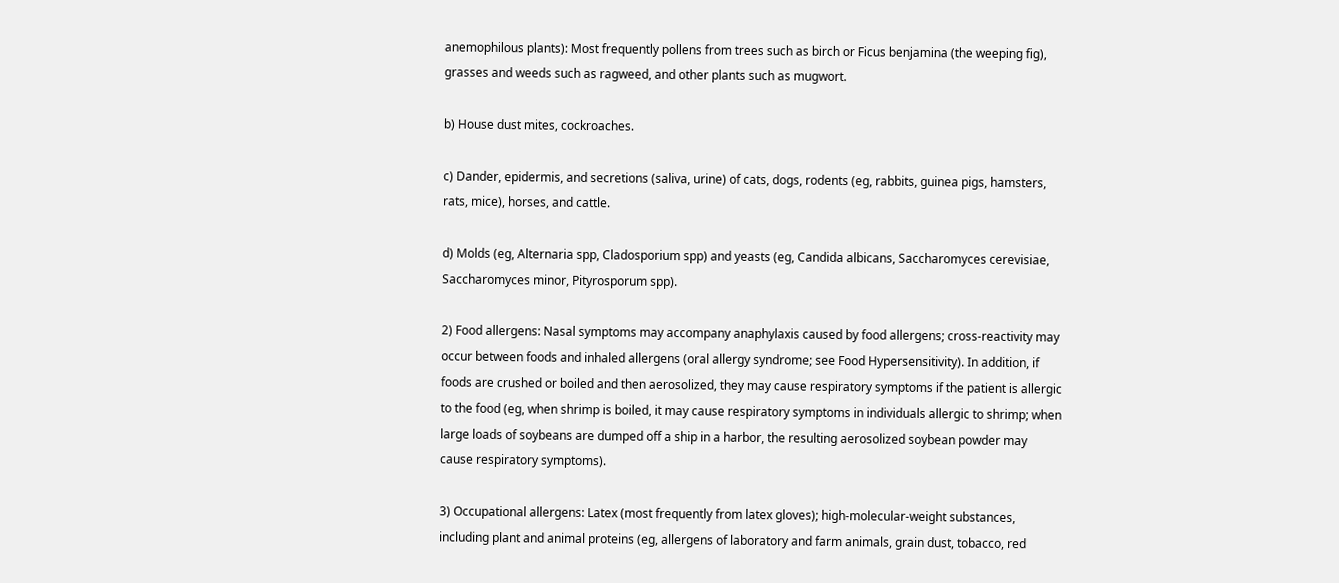anemophilous plants): Most frequently pollens from trees such as birch or Ficus benjamina (the weeping fig), grasses and weeds such as ragweed, and other plants such as mugwort.

b) House dust mites, cockroaches.

c) Dander, epidermis, and secretions (saliva, urine) of cats, dogs, rodents (eg, rabbits, guinea pigs, hamsters, rats, mice), horses, and cattle.

d) Molds (eg, Alternaria spp, Cladosporium spp) and yeasts (eg, Candida albicans, Saccharomyces cerevisiae, Saccharomyces minor, Pityrosporum spp).

2) Food allergens: Nasal symptoms may accompany anaphylaxis caused by food allergens; cross-reactivity may occur between foods and inhaled allergens (oral allergy syndrome; see Food Hypersensitivity). In addition, if foods are crushed or boiled and then aerosolized, they may cause respiratory symptoms if the patient is allergic to the food (eg, when shrimp is boiled, it may cause respiratory symptoms in individuals allergic to shrimp; when large loads of soybeans are dumped off a ship in a harbor, the resulting aerosolized soybean powder may cause respiratory symptoms).

3) Occupational allergens: Latex (most frequently from latex gloves); high-molecular-weight substances, including plant and animal proteins (eg, allergens of laboratory and farm animals, grain dust, tobacco, red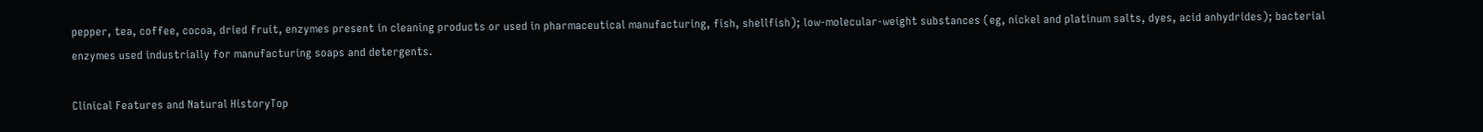pepper, tea, coffee, cocoa, dried fruit, enzymes present in cleaning products or used in pharmaceutical manufacturing, fish, shellfish); low-molecular-weight substances (eg, nickel and platinum salts, dyes, acid anhydrides); bacterial enzymes used industrially for manufacturing soaps and detergents.

Clinical Features and Natural HistoryTop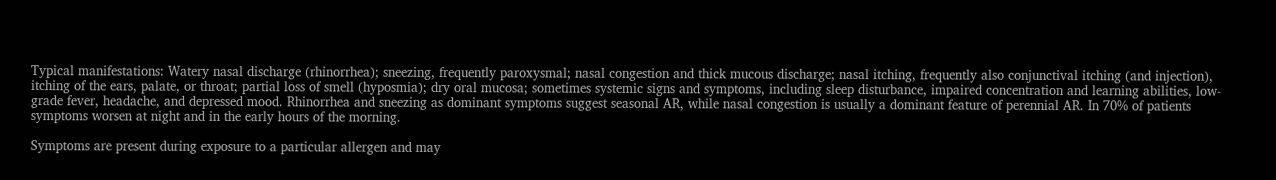Typical manifestations: Watery nasal discharge (rhinorrhea); sneezing, frequently paroxysmal; nasal congestion and thick mucous discharge; nasal itching, frequently also conjunctival itching (and injection), itching of the ears, palate, or throat; partial loss of smell (hyposmia); dry oral mucosa; sometimes systemic signs and symptoms, including sleep disturbance, impaired concentration and learning abilities, low-grade fever, headache, and depressed mood. Rhinorrhea and sneezing as dominant symptoms suggest seasonal AR, while nasal congestion is usually a dominant feature of perennial AR. In 70% of patients symptoms worsen at night and in the early hours of the morning.

Symptoms are present during exposure to a particular allergen and may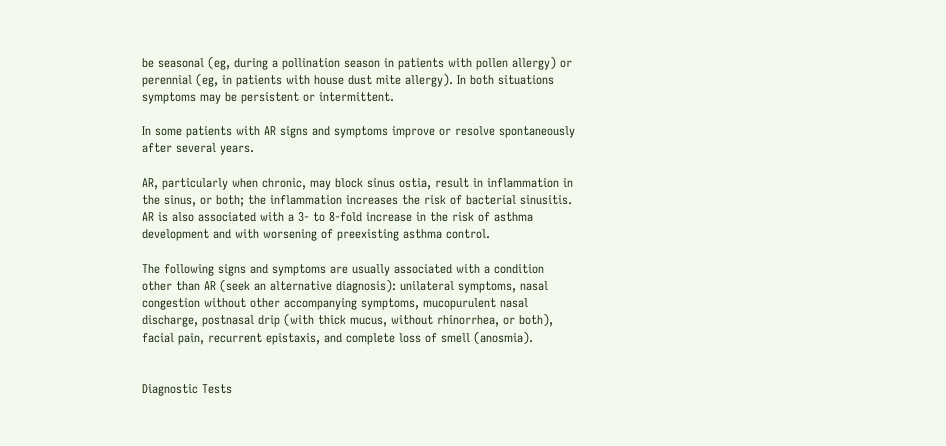be seasonal (eg, during a pollination season in patients with pollen allergy) or perennial (eg, in patients with house dust mite allergy). In both situations symptoms may be persistent or intermittent.

In some patients with AR signs and symptoms improve or resolve spontaneously after several years.

AR, particularly when chronic, may block sinus ostia, result in inflammation in the sinus, or both; the inflammation increases the risk of bacterial sinusitis. AR is also associated with a 3- to 8-fold increase in the risk of asthma development and with worsening of preexisting asthma control.

The following signs and symptoms are usually associated with a condition other than AR (seek an alternative diagnosis): unilateral symptoms, nasal congestion without other accompanying symptoms, mucopurulent nasal discharge, postnasal drip (with thick mucus, without rhinorrhea, or both), facial pain, recurrent epistaxis, and complete loss of smell (anosmia).


Diagnostic Tests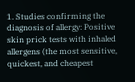1. Studies confirming the diagnosis of allergy: Positive skin prick tests with inhaled allergens (the most sensitive, quickest, and cheapest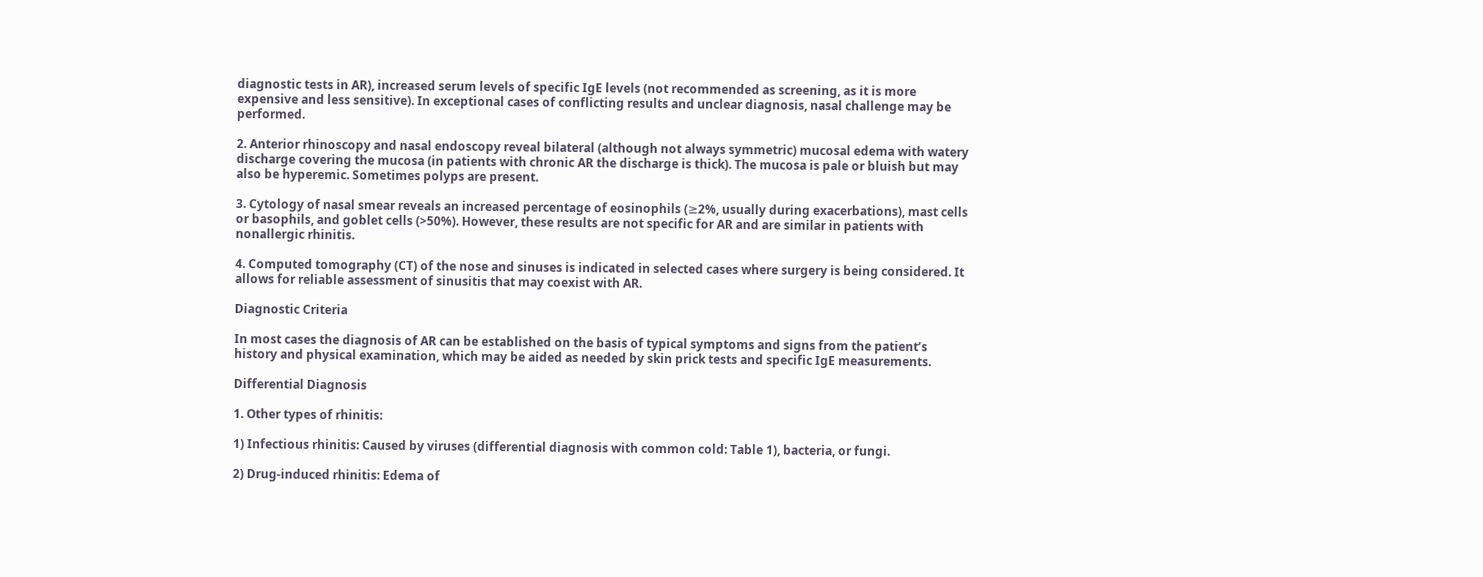diagnostic tests in AR), increased serum levels of specific IgE levels (not recommended as screening, as it is more expensive and less sensitive). In exceptional cases of conflicting results and unclear diagnosis, nasal challenge may be performed.

2. Anterior rhinoscopy and nasal endoscopy reveal bilateral (although not always symmetric) mucosal edema with watery discharge covering the mucosa (in patients with chronic AR the discharge is thick). The mucosa is pale or bluish but may also be hyperemic. Sometimes polyps are present.

3. Cytology of nasal smear reveals an increased percentage of eosinophils (≥2%, usually during exacerbations), mast cells or basophils, and goblet cells (>50%). However, these results are not specific for AR and are similar in patients with nonallergic rhinitis.

4. Computed tomography (CT) of the nose and sinuses is indicated in selected cases where surgery is being considered. It allows for reliable assessment of sinusitis that may coexist with AR.

Diagnostic Criteria

In most cases the diagnosis of AR can be established on the basis of typical symptoms and signs from the patient’s history and physical examination, which may be aided as needed by skin prick tests and specific IgE measurements.

Differential Diagnosis

1. Other types of rhinitis:

1) Infectious rhinitis: Caused by viruses (differential diagnosis with common cold: Table 1), bacteria, or fungi.

2) Drug-induced rhinitis: Edema of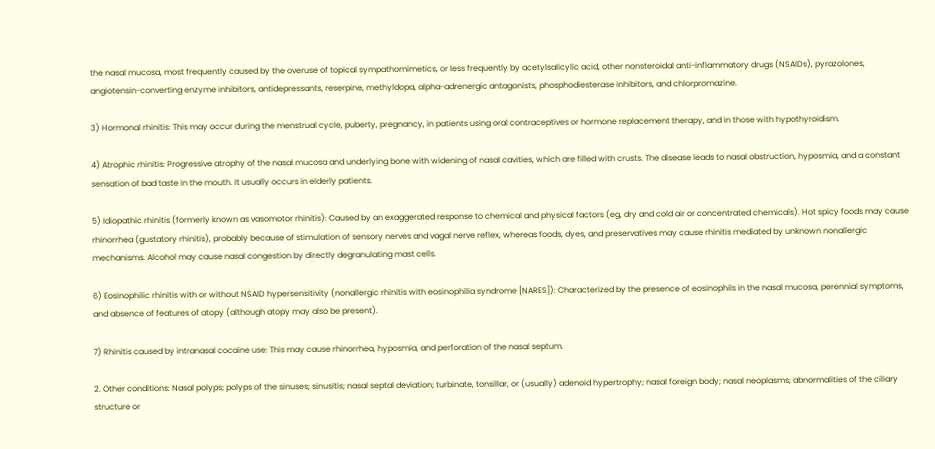the nasal mucosa, most frequently caused by the overuse of topical sympathomimetics, or less frequently by acetylsalicylic acid, other nonsteroidal anti-inflammatory drugs (NSAIDs), pyrazolones, angiotensin-converting enzyme inhibitors, antidepressants, reserpine, methyldopa, alpha-adrenergic antagonists, phosphodiesterase inhibitors, and chlorpromazine.

3) Hormonal rhinitis: This may occur during the menstrual cycle, puberty, pregnancy, in patients using oral contraceptives or hormone replacement therapy, and in those with hypothyroidism.

4) Atrophic rhinitis: Progressive atrophy of the nasal mucosa and underlying bone with widening of nasal cavities, which are filled with crusts. The disease leads to nasal obstruction, hyposmia, and a constant sensation of bad taste in the mouth. It usually occurs in elderly patients.

5) Idiopathic rhinitis (formerly known as vasomotor rhinitis): Caused by an exaggerated response to chemical and physical factors (eg, dry and cold air or concentrated chemicals). Hot spicy foods may cause rhinorrhea (gustatory rhinitis), probably because of stimulation of sensory nerves and vagal nerve reflex, whereas foods, dyes, and preservatives may cause rhinitis mediated by unknown nonallergic mechanisms. Alcohol may cause nasal congestion by directly degranulating mast cells.

6) Eosinophilic rhinitis with or without NSAID hypersensitivity (nonallergic rhinitis with eosinophilia syndrome [NARES]): Characterized by the presence of eosinophils in the nasal mucosa, perennial symptoms, and absence of features of atopy (although atopy may also be present).

7) Rhinitis caused by intranasal cocaine use: This may cause rhinorrhea, hyposmia, and perforation of the nasal septum.

2. Other conditions: Nasal polyps; polyps of the sinuses; sinusitis; nasal septal deviation; turbinate, tonsillar, or (usually) adenoid hypertrophy; nasal foreign body; nasal neoplasms; abnormalities of the ciliary structure or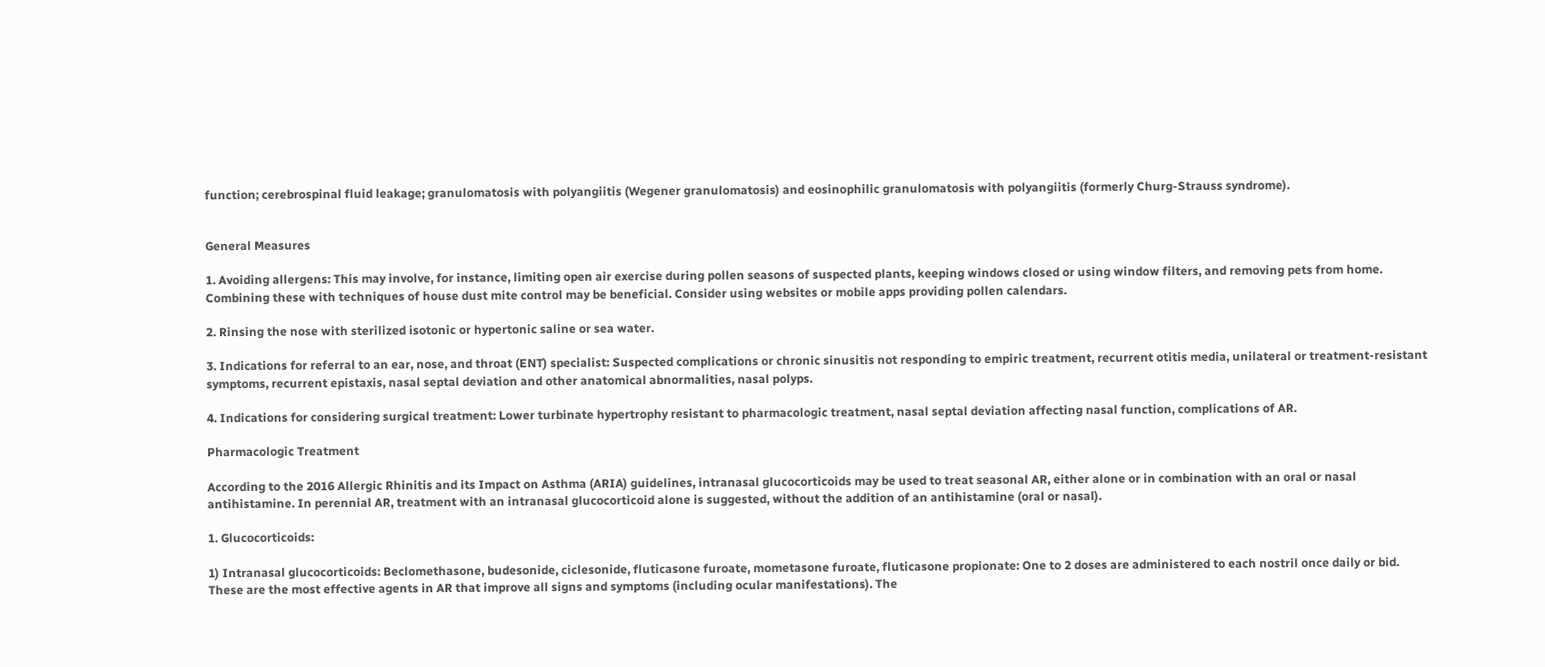function; cerebrospinal fluid leakage; granulomatosis with polyangiitis (Wegener granulomatosis) and eosinophilic granulomatosis with polyangiitis (formerly Churg-Strauss syndrome).


General Measures

1. Avoiding allergens: This may involve, for instance, limiting open air exercise during pollen seasons of suspected plants, keeping windows closed or using window filters, and removing pets from home. Combining these with techniques of house dust mite control may be beneficial. Consider using websites or mobile apps providing pollen calendars.

2. Rinsing the nose with sterilized isotonic or hypertonic saline or sea water.

3. Indications for referral to an ear, nose, and throat (ENT) specialist: Suspected complications or chronic sinusitis not responding to empiric treatment, recurrent otitis media, unilateral or treatment-resistant symptoms, recurrent epistaxis, nasal septal deviation and other anatomical abnormalities, nasal polyps.

4. Indications for considering surgical treatment: Lower turbinate hypertrophy resistant to pharmacologic treatment, nasal septal deviation affecting nasal function, complications of AR.

Pharmacologic Treatment

According to the 2016 Allergic Rhinitis and its Impact on Asthma (ARIA) guidelines, intranasal glucocorticoids may be used to treat seasonal AR, either alone or in combination with an oral or nasal antihistamine. In perennial AR, treatment with an intranasal glucocorticoid alone is suggested, without the addition of an antihistamine (oral or nasal).

1. Glucocorticoids:

1) Intranasal glucocorticoids: Beclomethasone, budesonide, ciclesonide, fluticasone furoate, mometasone furoate, fluticasone propionate: One to 2 doses are administered to each nostril once daily or bid. These are the most effective agents in AR that improve all signs and symptoms (including ocular manifestations). The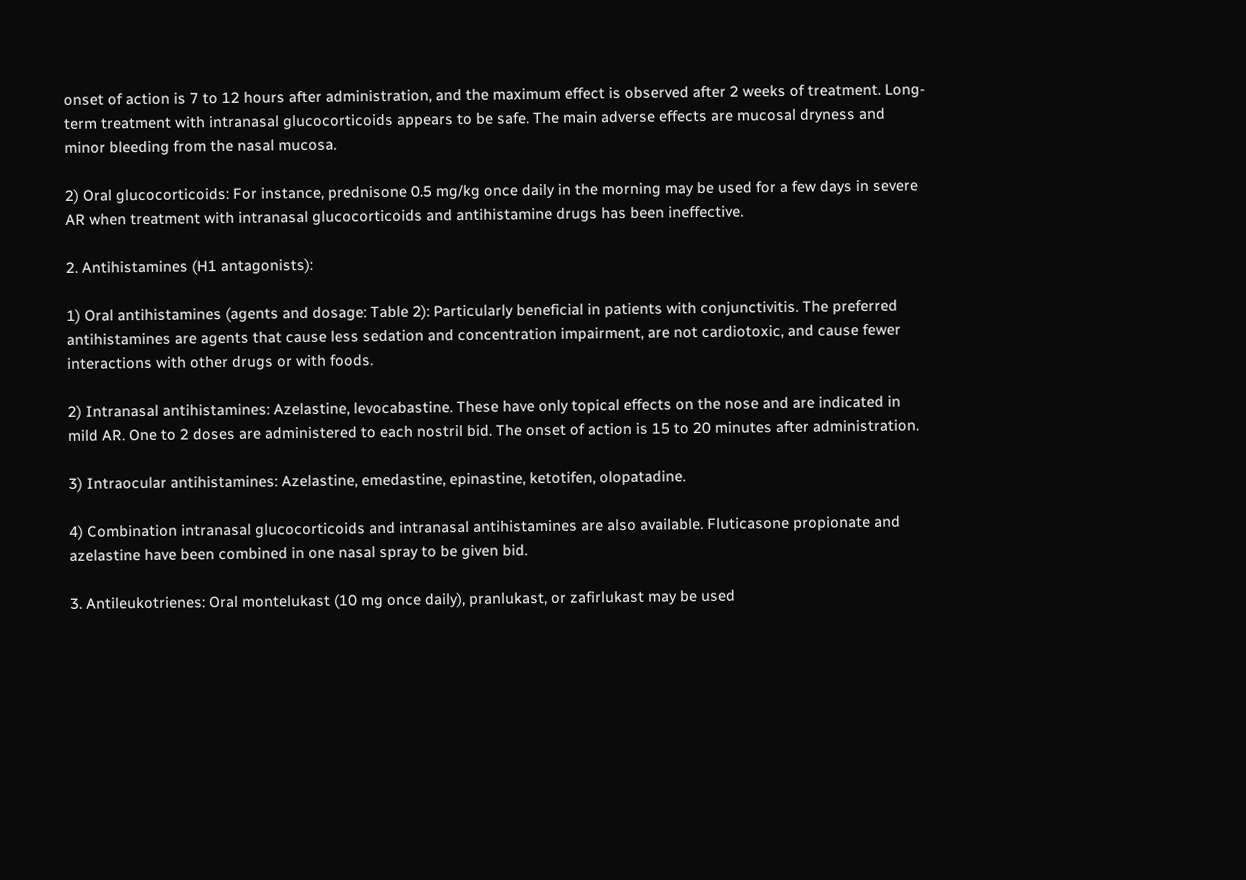onset of action is 7 to 12 hours after administration, and the maximum effect is observed after 2 weeks of treatment. Long-term treatment with intranasal glucocorticoids appears to be safe. The main adverse effects are mucosal dryness and minor bleeding from the nasal mucosa.

2) Oral glucocorticoids: For instance, prednisone 0.5 mg/kg once daily in the morning may be used for a few days in severe AR when treatment with intranasal glucocorticoids and antihistamine drugs has been ineffective.

2. Antihistamines (H1 antagonists):

1) Oral antihistamines (agents and dosage: Table 2): Particularly beneficial in patients with conjunctivitis. The preferred antihistamines are agents that cause less sedation and concentration impairment, are not cardiotoxic, and cause fewer interactions with other drugs or with foods.

2) Intranasal antihistamines: Azelastine, levocabastine. These have only topical effects on the nose and are indicated in mild AR. One to 2 doses are administered to each nostril bid. The onset of action is 15 to 20 minutes after administration.

3) Intraocular antihistamines: Azelastine, emedastine, epinastine, ketotifen, olopatadine.

4) Combination intranasal glucocorticoids and intranasal antihistamines are also available. Fluticasone propionate and azelastine have been combined in one nasal spray to be given bid.

3. Antileukotrienes: Oral montelukast (10 mg once daily), pranlukast, or zafirlukast may be used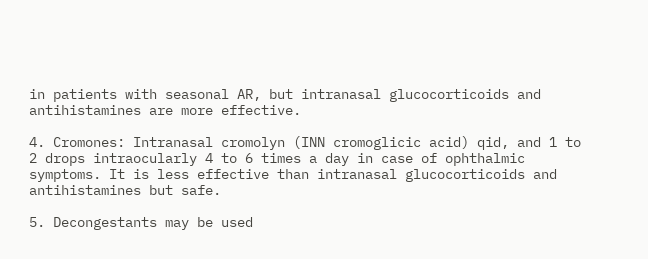in patients with seasonal AR, but intranasal glucocorticoids and antihistamines are more effective.

4. Cromones: Intranasal cromolyn (INN cromoglicic acid) qid, and 1 to 2 drops intraocularly 4 to 6 times a day in case of ophthalmic symptoms. It is less effective than intranasal glucocorticoids and antihistamines but safe.

5. Decongestants may be used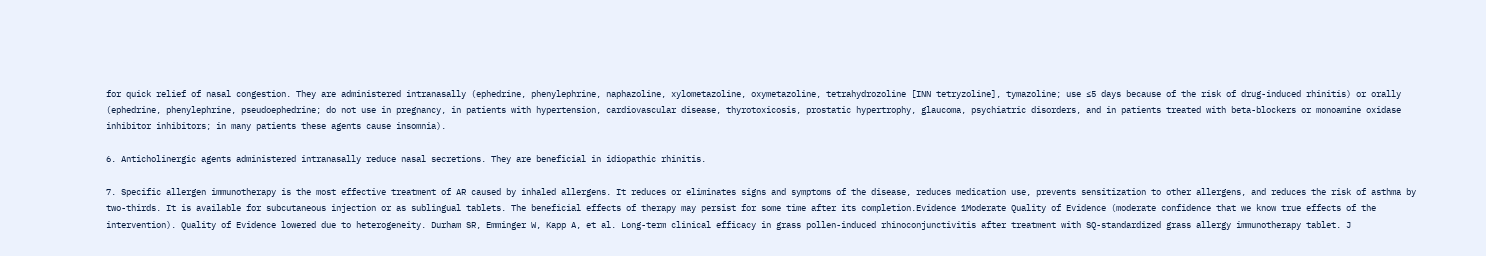for quick relief of nasal congestion. They are administered intranasally (ephedrine, phenylephrine, naphazoline, xylometazoline, oxymetazoline, tetrahydrozoline [INN tetryzoline], tymazoline; use ≤5 days because of the risk of drug-induced rhinitis) or orally (ephedrine, phenylephrine, pseudoephedrine; do not use in pregnancy, in patients with hypertension, cardiovascular disease, thyrotoxicosis, prostatic hypertrophy, glaucoma, psychiatric disorders, and in patients treated with beta-blockers or monoamine oxidase inhibitor inhibitors; in many patients these agents cause insomnia).

6. Anticholinergic agents administered intranasally reduce nasal secretions. They are beneficial in idiopathic rhinitis.

7. Specific allergen immunotherapy is the most effective treatment of AR caused by inhaled allergens. It reduces or eliminates signs and symptoms of the disease, reduces medication use, prevents sensitization to other allergens, and reduces the risk of asthma by two-thirds. It is available for subcutaneous injection or as sublingual tablets. The beneficial effects of therapy may persist for some time after its completion.Evidence 1Moderate Quality of Evidence (moderate confidence that we know true effects of the intervention). Quality of Evidence lowered due to heterogeneity. Durham SR, Emminger W, Kapp A, et al. Long-term clinical efficacy in grass pollen-induced rhinoconjunctivitis after treatment with SQ-standardized grass allergy immunotherapy tablet. J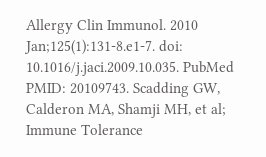Allergy Clin Immunol. 2010 Jan;125(1):131-8.e1-7. doi: 10.1016/j.jaci.2009.10.035. PubMed PMID: 20109743. Scadding GW, Calderon MA, Shamji MH, et al; Immune Tolerance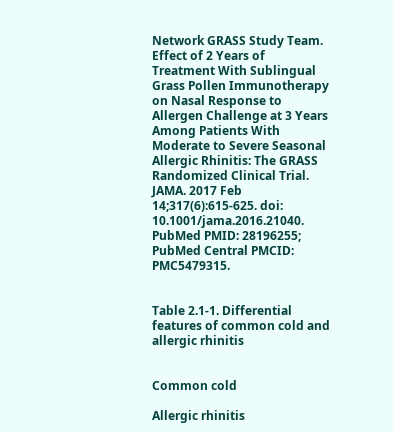Network GRASS Study Team. Effect of 2 Years of Treatment With Sublingual Grass Pollen Immunotherapy on Nasal Response to Allergen Challenge at 3 Years Among Patients With Moderate to Severe Seasonal Allergic Rhinitis: The GRASS Randomized Clinical Trial. JAMA. 2017 Feb 14;317(6):615-625. doi: 10.1001/jama.2016.21040. PubMed PMID: 28196255; PubMed Central PMCID: PMC5479315.


Table 2.1-1. Differential features of common cold and allergic rhinitis


Common cold

Allergic rhinitis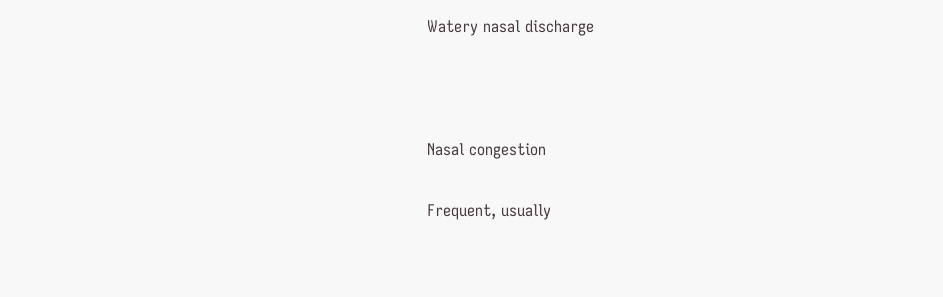Watery nasal discharge



Nasal congestion

Frequent, usually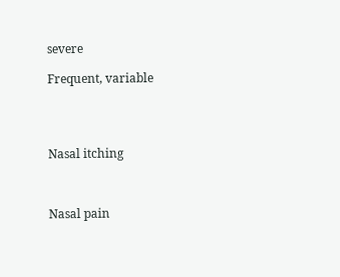severe

Frequent, variable




Nasal itching



Nasal pain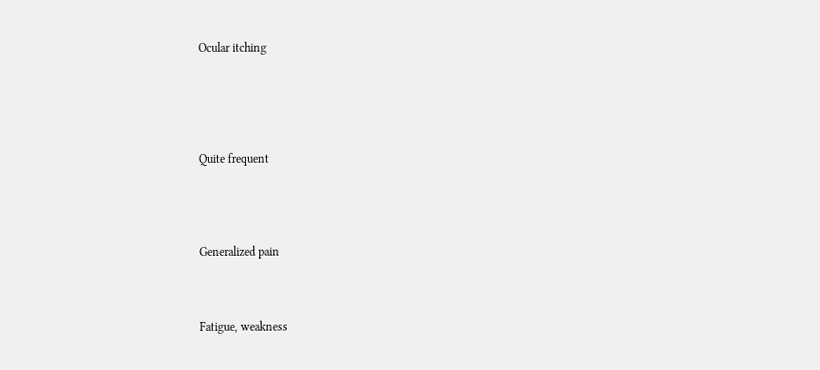Ocular itching





Quite frequent




Generalized pain



Fatigue, weakness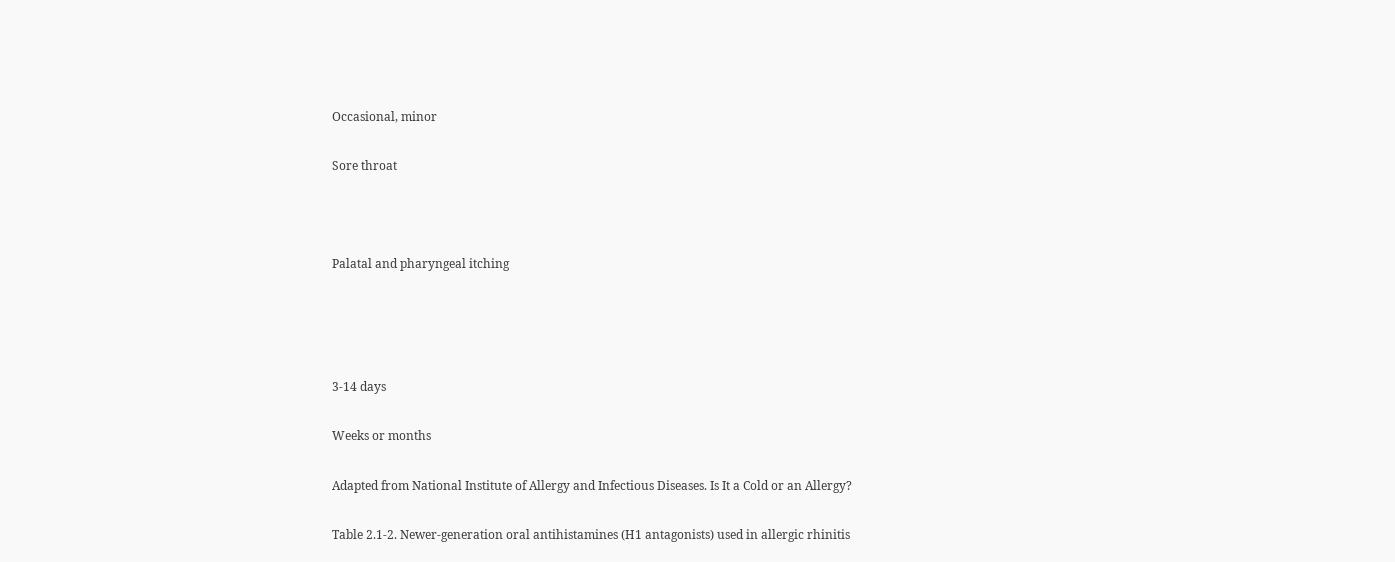Occasional, minor

Sore throat



Palatal and pharyngeal itching




3-14 days

Weeks or months

Adapted from National Institute of Allergy and Infectious Diseases. Is It a Cold or an Allergy?

Table 2.1-2. Newer-generation oral antihistamines (H1 antagonists) used in allergic rhinitis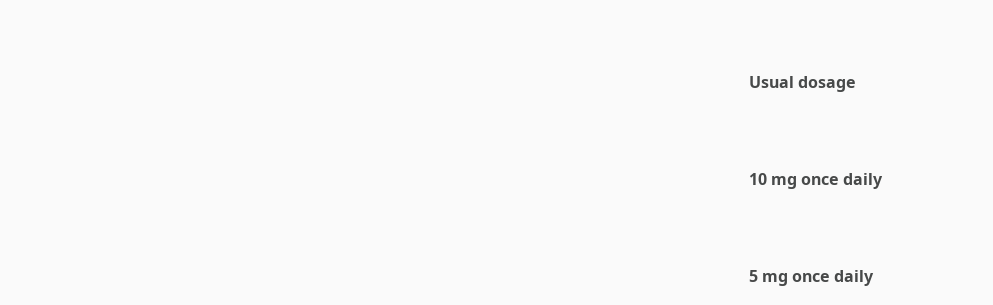Usual dosage


10 mg once daily


5 mg once daily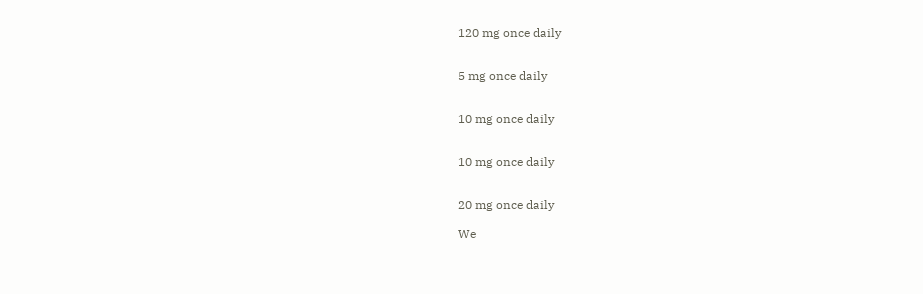120 mg once daily


5 mg once daily


10 mg once daily


10 mg once daily


20 mg once daily

We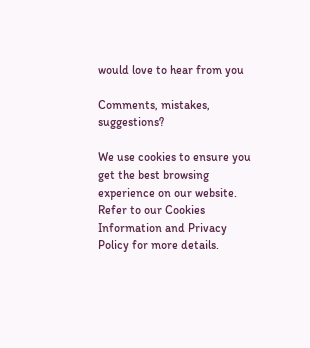would love to hear from you

Comments, mistakes, suggestions?

We use cookies to ensure you get the best browsing experience on our website. Refer to our Cookies Information and Privacy Policy for more details.